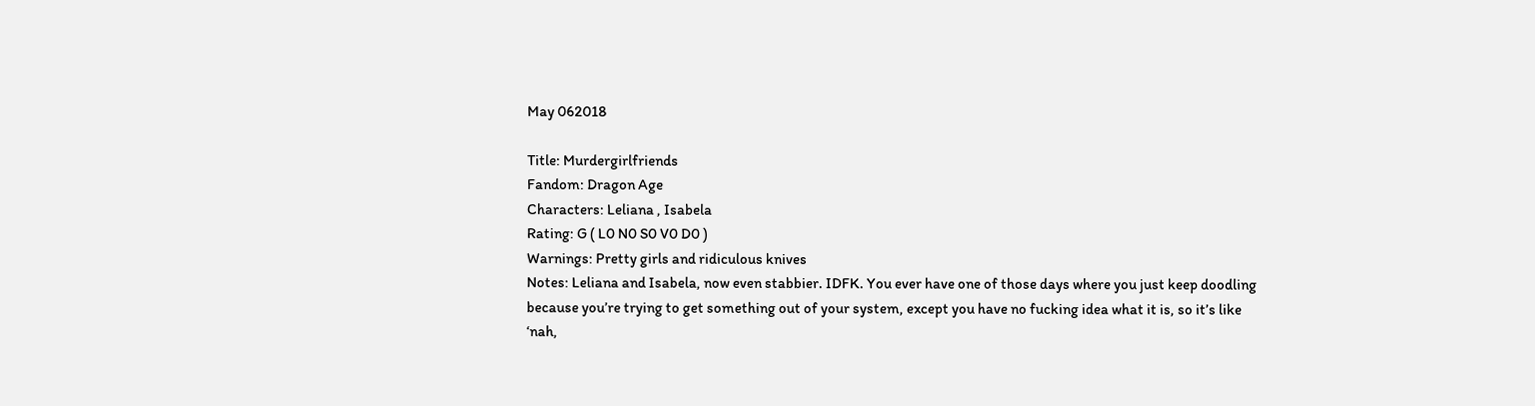May 062018

Title: Murdergirlfriends
Fandom: Dragon Age
Characters: Leliana , Isabela
Rating: G ( L0 N0 S0 V0 D0 )
Warnings: Pretty girls and ridiculous knives
Notes: Leliana and Isabela, now even stabbier. IDFK. You ever have one of those days where you just keep doodling because you’re trying to get something out of your system, except you have no fucking idea what it is, so it’s like ‘nah,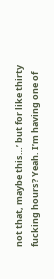not that, maybe this…’ but for like thirty fucking hours? Yeah. I’m having one of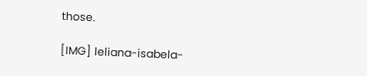those.

[IMG] leliana-isabela-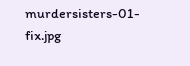murdersisters-01-fix.jpg